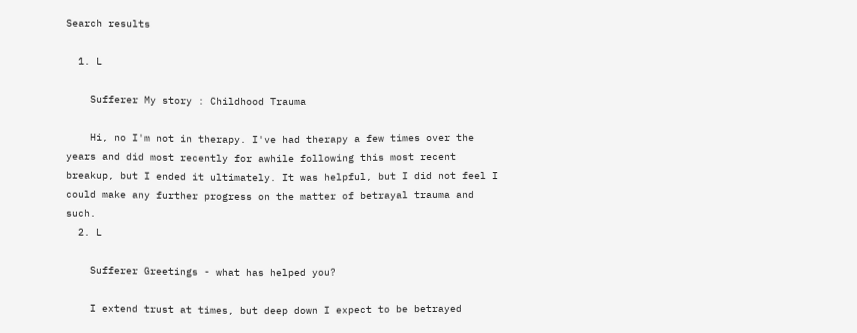Search results

  1. L

    Sufferer My story : Childhood Trauma

    Hi, no I'm not in therapy. I've had therapy a few times over the years and did most recently for awhile following this most recent breakup, but I ended it ultimately. It was helpful, but I did not feel I could make any further progress on the matter of betrayal trauma and such.
  2. L

    Sufferer Greetings - what has helped you?

    I extend trust at times, but deep down I expect to be betrayed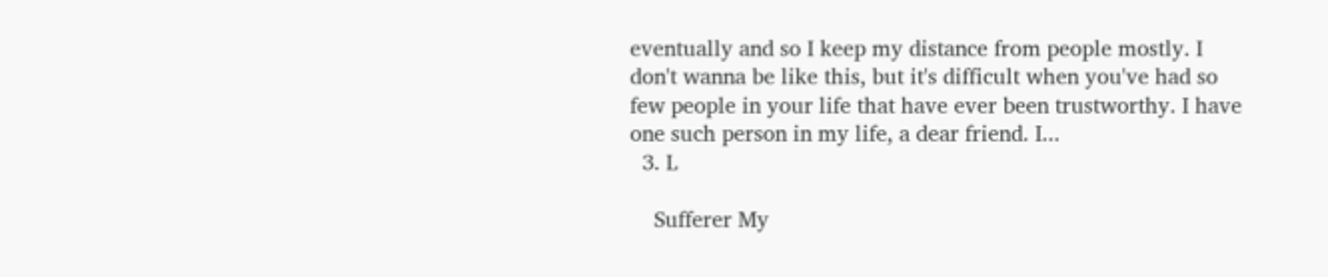eventually and so I keep my distance from people mostly. I don't wanna be like this, but it's difficult when you've had so few people in your life that have ever been trustworthy. I have one such person in my life, a dear friend. I...
  3. L

    Sufferer My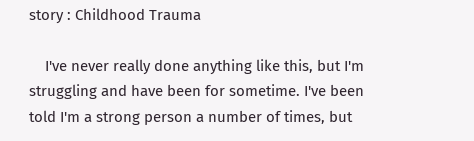story : Childhood Trauma

    I've never really done anything like this, but I'm struggling and have been for sometime. I've been told I'm a strong person a number of times, but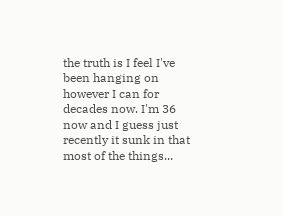the truth is I feel I've been hanging on however I can for decades now. I'm 36 now and I guess just recently it sunk in that most of the things...